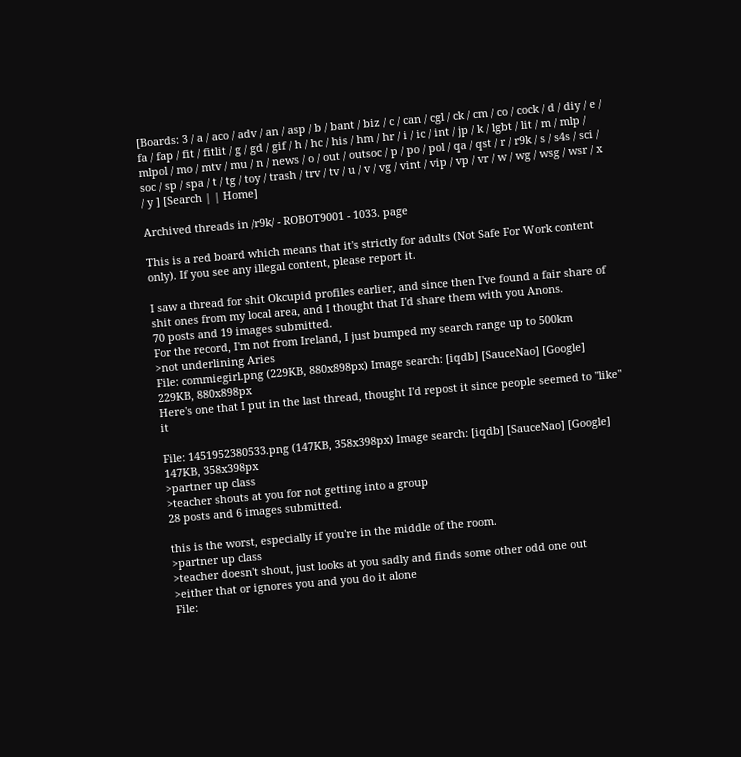[Boards: 3 / a / aco / adv / an / asp / b / bant / biz / c / can / cgl / ck / cm / co / cock / d / diy / e / fa / fap / fit / fitlit / g / gd / gif / h / hc / his / hm / hr / i / ic / int / jp / k / lgbt / lit / m / mlp / mlpol / mo / mtv / mu / n / news / o / out / outsoc / p / po / pol / qa / qst / r / r9k / s / s4s / sci / soc / sp / spa / t / tg / toy / trash / trv / tv / u / v / vg / vint / vip / vp / vr / w / wg / wsg / wsr / x / y ] [Search | | Home]

Archived threads in /r9k/ - ROBOT9001 - 1033. page

This is a red board which means that it's strictly for adults (Not Safe For Work content only). If you see any illegal content, please report it.

I saw a thread for shit Okcupid profiles earlier, and since then I've found a fair share of shit ones from my local area, and I thought that I'd share them with you Anons.
70 posts and 19 images submitted.
For the record, I'm not from Ireland, I just bumped my search range up to 500km
>not underlining Aries
File: commiegirl.png (229KB, 880x898px) Image search: [iqdb] [SauceNao] [Google]
229KB, 880x898px
Here's one that I put in the last thread, thought I'd repost it since people seemed to "like" it

File: 1451952380533.png (147KB, 358x398px) Image search: [iqdb] [SauceNao] [Google]
147KB, 358x398px
>partner up class
>teacher shouts at you for not getting into a group
28 posts and 6 images submitted.

this is the worst, especially if you're in the middle of the room.
>partner up class
>teacher doesn't shout, just looks at you sadly and finds some other odd one out
>either that or ignores you and you do it alone
File: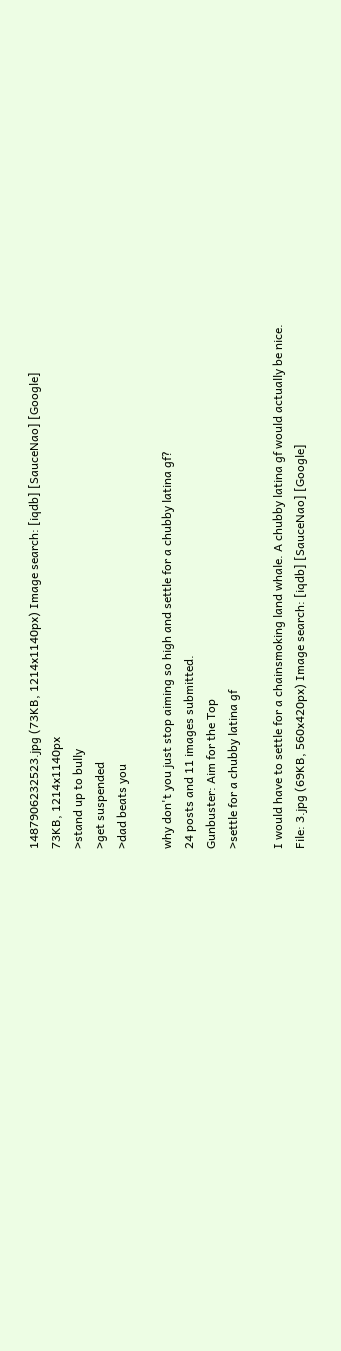1487906232523.jpg (73KB, 1214x1140px) Image search: [iqdb] [SauceNao] [Google]
73KB, 1214x1140px
>stand up to bully
>get suspended
>dad beats you

why don't you just stop aiming so high and settle for a chubby latina gf?
24 posts and 11 images submitted.
Gunbuster: Aim for the Top
>settle for a chubby latina gf

I would have to settle for a chainsmoking land whale. A chubby latina gf would actually be nice.
File: 3.jpg (69KB, 560x420px) Image search: [iqdb] [SauceNao] [Google]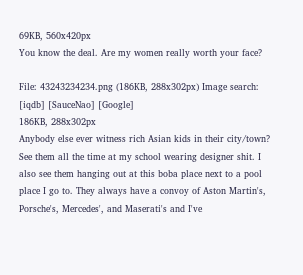69KB, 560x420px
You know the deal. Are my women really worth your face?

File: 43243234234.png (186KB, 288x302px) Image search: [iqdb] [SauceNao] [Google]
186KB, 288x302px
Anybody else ever witness rich Asian kids in their city/town? See them all the time at my school wearing designer shit. I also see them hanging out at this boba place next to a pool place I go to. They always have a convoy of Aston Martin's, Porsche's, Mercedes', and Maserati's and I've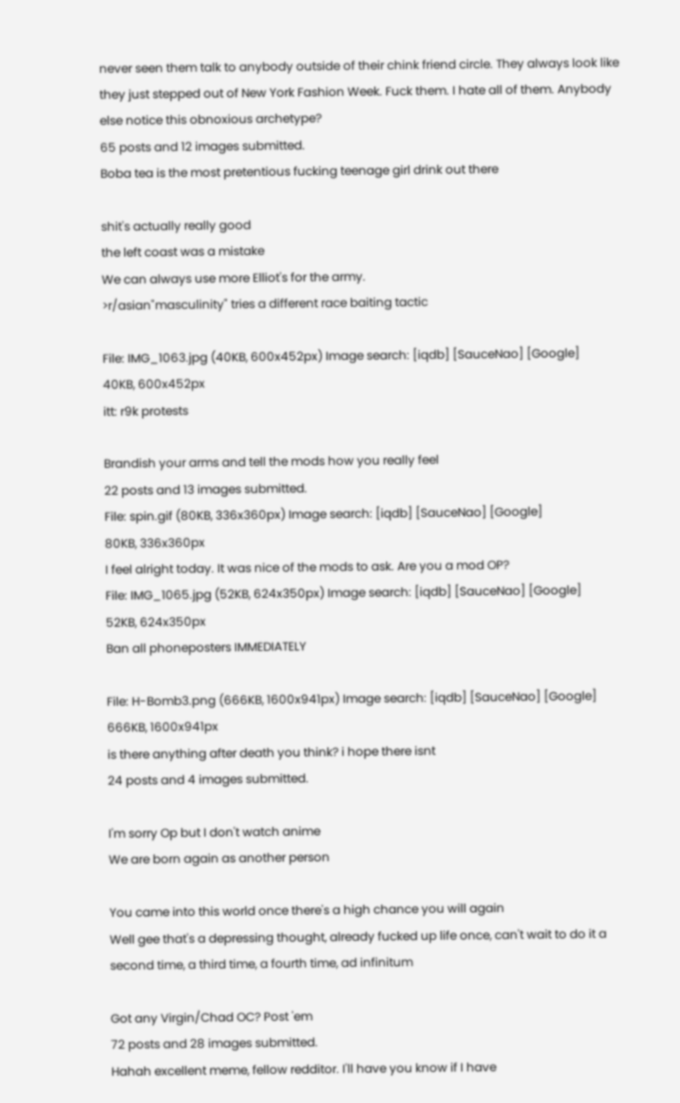never seen them talk to anybody outside of their chink friend circle. They always look like they just stepped out of New York Fashion Week. Fuck them. I hate all of them. Anybody else notice this obnoxious archetype?
65 posts and 12 images submitted.
Boba tea is the most pretentious fucking teenage girl drink out there

shit's actually really good
the left coast was a mistake
We can always use more Elliot's for the army.
>r/asian"masculinity" tries a different race baiting tactic

File: IMG_1063.jpg (40KB, 600x452px) Image search: [iqdb] [SauceNao] [Google]
40KB, 600x452px
itt: r9k protests

Brandish your arms and tell the mods how you really feel
22 posts and 13 images submitted.
File: spin.gif (80KB, 336x360px) Image search: [iqdb] [SauceNao] [Google]
80KB, 336x360px
I feel alright today. It was nice of the mods to ask. Are you a mod OP?
File: IMG_1065.jpg (52KB, 624x350px) Image search: [iqdb] [SauceNao] [Google]
52KB, 624x350px
Ban all phoneposters IMMEDIATELY

File: H-Bomb3.png (666KB, 1600x941px) Image search: [iqdb] [SauceNao] [Google]
666KB, 1600x941px
is there anything after death you think? i hope there isnt
24 posts and 4 images submitted.

I'm sorry Op but I don't watch anime
We are born again as another person

You came into this world once there's a high chance you will again
Well gee that's a depressing thought, already fucked up life once, can't wait to do it a second time, a third time, a fourth time, ad infinitum

Got any Virgin/Chad OC? Post 'em
72 posts and 28 images submitted.
Hahah excellent meme, fellow redditor. I'll have you know if I have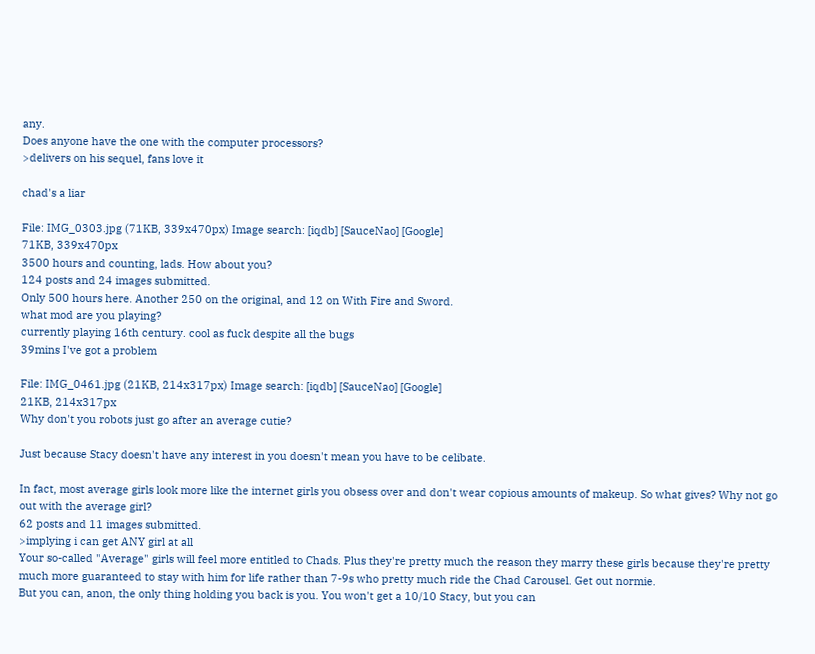any.
Does anyone have the one with the computer processors?
>delivers on his sequel, fans love it

chad's a liar

File: IMG_0303.jpg (71KB, 339x470px) Image search: [iqdb] [SauceNao] [Google]
71KB, 339x470px
3500 hours and counting, lads. How about you?
124 posts and 24 images submitted.
Only 500 hours here. Another 250 on the original, and 12 on With Fire and Sword.
what mod are you playing?
currently playing 16th century. cool as fuck despite all the bugs
39mins I've got a problem

File: IMG_0461.jpg (21KB, 214x317px) Image search: [iqdb] [SauceNao] [Google]
21KB, 214x317px
Why don't you robots just go after an average cutie?

Just because Stacy doesn't have any interest in you doesn't mean you have to be celibate.

In fact, most average girls look more like the internet girls you obsess over and don't wear copious amounts of makeup. So what gives? Why not go out with the average girl?
62 posts and 11 images submitted.
>implying i can get ANY girl at all
Your so-called "Average" girls will feel more entitled to Chads. Plus they're pretty much the reason they marry these girls because they're pretty much more guaranteed to stay with him for life rather than 7-9s who pretty much ride the Chad Carousel. Get out normie.
But you can, anon, the only thing holding you back is you. You won't get a 10/10 Stacy, but you can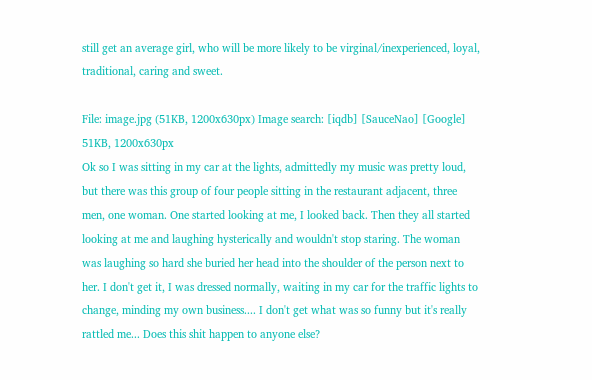still get an average girl, who will be more likely to be virginal/inexperienced, loyal, traditional, caring and sweet.

File: image.jpg (51KB, 1200x630px) Image search: [iqdb] [SauceNao] [Google]
51KB, 1200x630px
Ok so I was sitting in my car at the lights, admittedly my music was pretty loud, but there was this group of four people sitting in the restaurant adjacent, three men, one woman. One started looking at me, I looked back. Then they all started looking at me and laughing hysterically and wouldn't stop staring. The woman was laughing so hard she buried her head into the shoulder of the person next to her. I don't get it, I was dressed normally, waiting in my car for the traffic lights to change, minding my own business.... I don't get what was so funny but it's really rattled me... Does this shit happen to anyone else?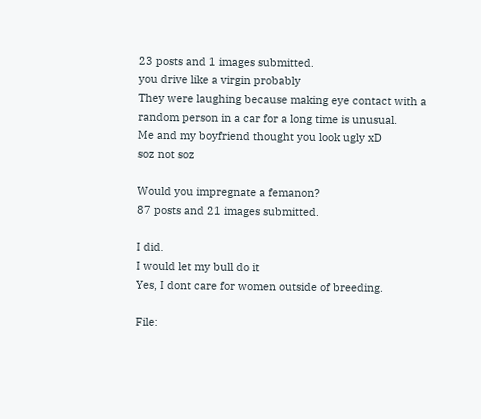23 posts and 1 images submitted.
you drive like a virgin probably
They were laughing because making eye contact with a random person in a car for a long time is unusual.
Me and my boyfriend thought you look ugly xD
soz not soz

Would you impregnate a femanon?
87 posts and 21 images submitted.

I did.
I would let my bull do it
Yes, I dont care for women outside of breeding.

File: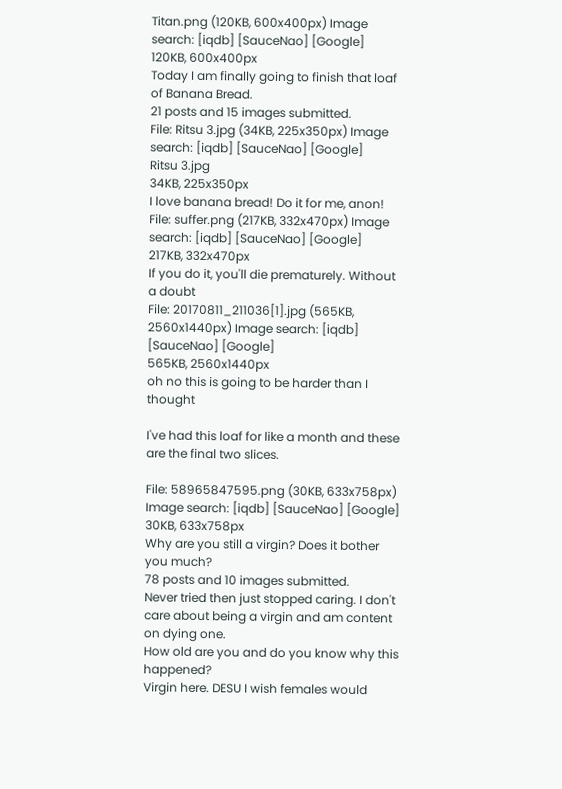Titan.png (120KB, 600x400px) Image search: [iqdb] [SauceNao] [Google]
120KB, 600x400px
Today I am finally going to finish that loaf of Banana Bread.
21 posts and 15 images submitted.
File: Ritsu 3.jpg (34KB, 225x350px) Image search: [iqdb] [SauceNao] [Google]
Ritsu 3.jpg
34KB, 225x350px
I love banana bread! Do it for me, anon!
File: suffer.png (217KB, 332x470px) Image search: [iqdb] [SauceNao] [Google]
217KB, 332x470px
If you do it, you'll die prematurely. Without a doubt
File: 20170811_211036[1].jpg (565KB, 2560x1440px) Image search: [iqdb] [SauceNao] [Google]
565KB, 2560x1440px
oh no this is going to be harder than I thought

I've had this loaf for like a month and these are the final two slices.

File: 58965847595.png (30KB, 633x758px) Image search: [iqdb] [SauceNao] [Google]
30KB, 633x758px
Why are you still a virgin? Does it bother you much?
78 posts and 10 images submitted.
Never tried then just stopped caring. I don't care about being a virgin and am content on dying one.
How old are you and do you know why this happened?
Virgin here. DESU I wish females would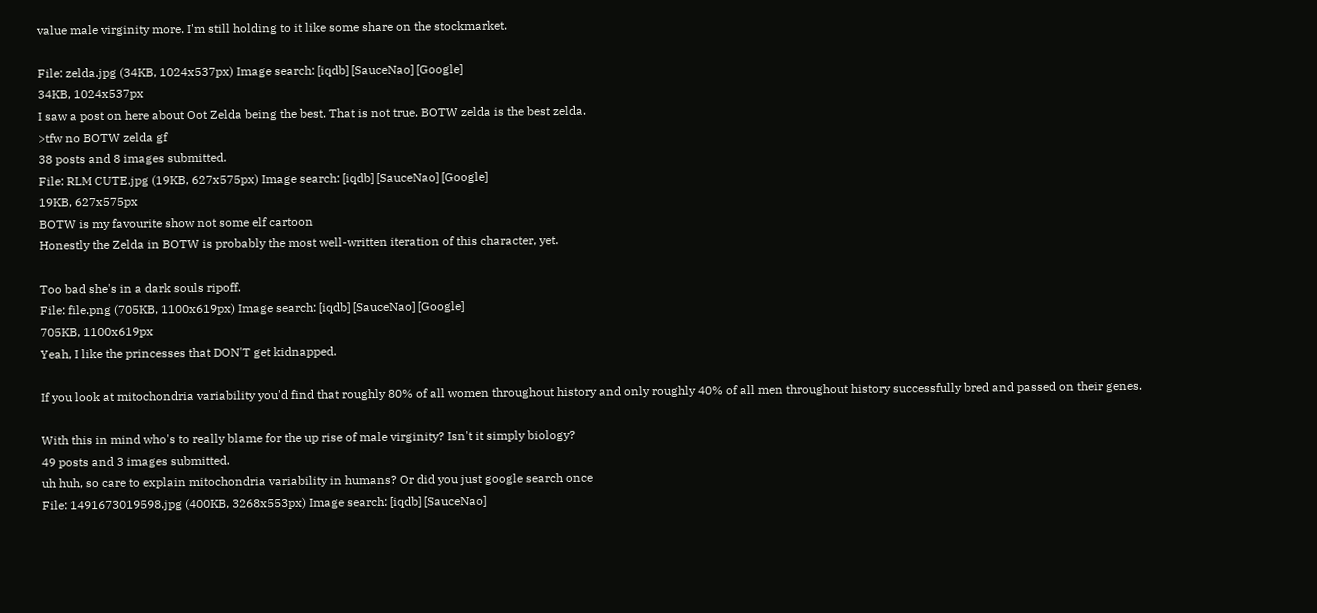value male virginity more. I'm still holding to it like some share on the stockmarket.

File: zelda.jpg (34KB, 1024x537px) Image search: [iqdb] [SauceNao] [Google]
34KB, 1024x537px
I saw a post on here about Oot Zelda being the best. That is not true. BOTW zelda is the best zelda.
>tfw no BOTW zelda gf
38 posts and 8 images submitted.
File: RLM CUTE.jpg (19KB, 627x575px) Image search: [iqdb] [SauceNao] [Google]
19KB, 627x575px
BOTW is my favourite show not some elf cartoon
Honestly the Zelda in BOTW is probably the most well-written iteration of this character, yet.

Too bad she's in a dark souls ripoff.
File: file.png (705KB, 1100x619px) Image search: [iqdb] [SauceNao] [Google]
705KB, 1100x619px
Yeah, I like the princesses that DON'T get kidnapped.

If you look at mitochondria variability you'd find that roughly 80% of all women throughout history and only roughly 40% of all men throughout history successfully bred and passed on their genes.

With this in mind who's to really blame for the up rise of male virginity? Isn't it simply biology?
49 posts and 3 images submitted.
uh huh, so care to explain mitochondria variability in humans? Or did you just google search once
File: 1491673019598.jpg (400KB, 3268x553px) Image search: [iqdb] [SauceNao]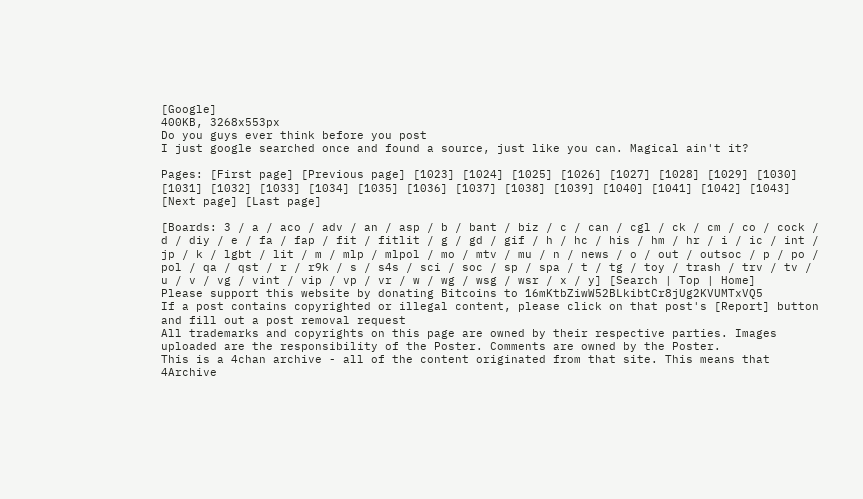[Google]
400KB, 3268x553px
Do you guys ever think before you post
I just google searched once and found a source, just like you can. Magical ain't it?

Pages: [First page] [Previous page] [1023] [1024] [1025] [1026] [1027] [1028] [1029] [1030] [1031] [1032] [1033] [1034] [1035] [1036] [1037] [1038] [1039] [1040] [1041] [1042] [1043] [Next page] [Last page]

[Boards: 3 / a / aco / adv / an / asp / b / bant / biz / c / can / cgl / ck / cm / co / cock / d / diy / e / fa / fap / fit / fitlit / g / gd / gif / h / hc / his / hm / hr / i / ic / int / jp / k / lgbt / lit / m / mlp / mlpol / mo / mtv / mu / n / news / o / out / outsoc / p / po / pol / qa / qst / r / r9k / s / s4s / sci / soc / sp / spa / t / tg / toy / trash / trv / tv / u / v / vg / vint / vip / vp / vr / w / wg / wsg / wsr / x / y] [Search | Top | Home]
Please support this website by donating Bitcoins to 16mKtbZiwW52BLkibtCr8jUg2KVUMTxVQ5
If a post contains copyrighted or illegal content, please click on that post's [Report] button and fill out a post removal request
All trademarks and copyrights on this page are owned by their respective parties. Images uploaded are the responsibility of the Poster. Comments are owned by the Poster.
This is a 4chan archive - all of the content originated from that site. This means that 4Archive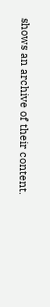shows an archive of their content.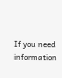If you need information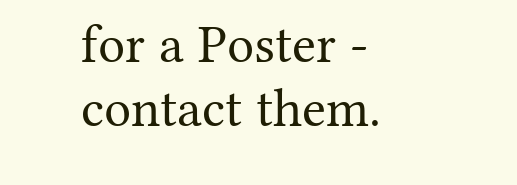for a Poster - contact them.